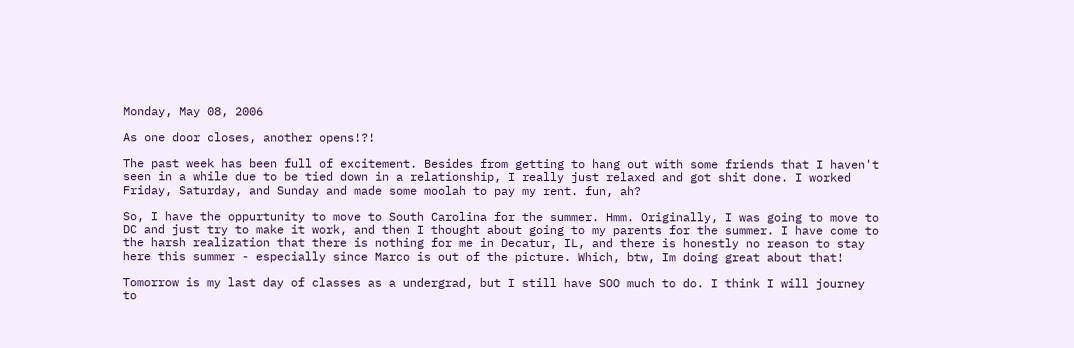Monday, May 08, 2006

As one door closes, another opens!?!

The past week has been full of excitement. Besides from getting to hang out with some friends that I haven't seen in a while due to be tied down in a relationship, I really just relaxed and got shit done. I worked Friday, Saturday, and Sunday and made some moolah to pay my rent. fun, ah?

So, I have the oppurtunity to move to South Carolina for the summer. Hmm. Originally, I was going to move to DC and just try to make it work, and then I thought about going to my parents for the summer. I have come to the harsh realization that there is nothing for me in Decatur, IL, and there is honestly no reason to stay here this summer - especially since Marco is out of the picture. Which, btw, Im doing great about that!

Tomorrow is my last day of classes as a undergrad, but I still have SOO much to do. I think I will journey to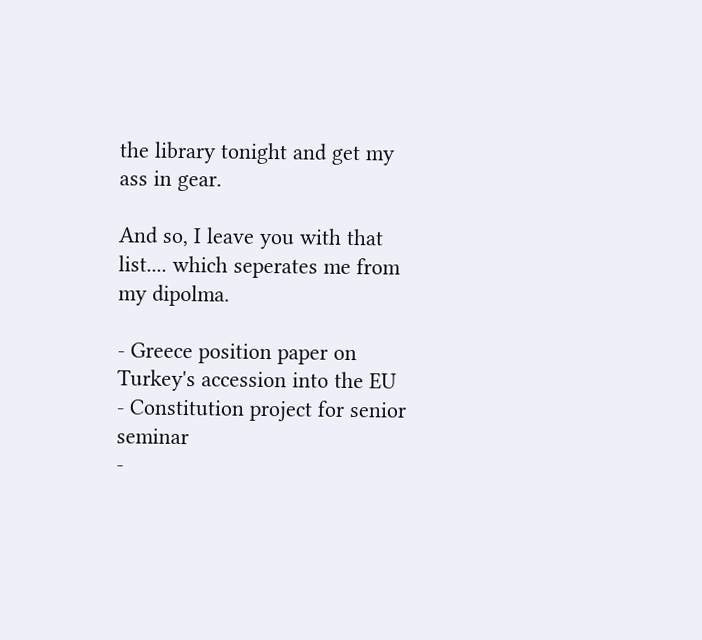the library tonight and get my ass in gear.

And so, I leave you with that list.... which seperates me from my dipolma.

- Greece position paper on Turkey's accession into the EU
- Constitution project for senior seminar
-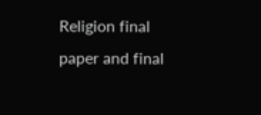Religion final paper and final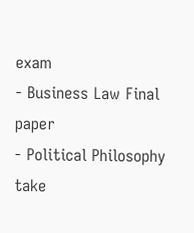exam
- Business Law Final paper
- Political Philosophy take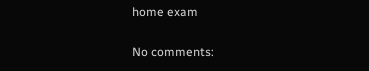home exam

No comments: